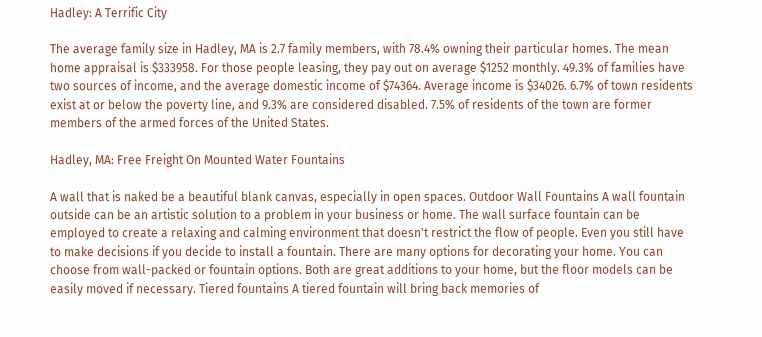Hadley: A Terrific City

The average family size in Hadley, MA is 2.7 family members, with 78.4% owning their particular homes. The mean home appraisal is $333958. For those people leasing, they pay out on average $1252 monthly. 49.3% of families have two sources of income, and the average domestic income of $74364. Average income is $34026. 6.7% of town residents exist at or below the poverty line, and 9.3% are considered disabled. 7.5% of residents of the town are former members of the armed forces of the United States.

Hadley, MA: Free Freight On Mounted Water Fountains

A wall that is naked be a beautiful blank canvas, especially in open spaces. Outdoor Wall Fountains A wall fountain outside can be an artistic solution to a problem in your business or home. The wall surface fountain can be employed to create a relaxing and calming environment that doesn't restrict the flow of people. Even you still have to make decisions if you decide to install a fountain. There are many options for decorating your home. You can choose from wall-packed or fountain options. Both are great additions to your home, but the floor models can be easily moved if necessary. Tiered fountains A tiered fountain will bring back memories of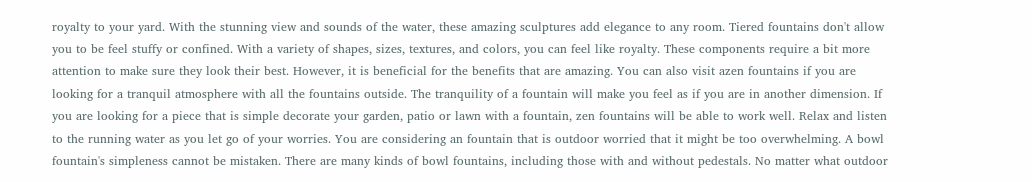royalty to your yard. With the stunning view and sounds of the water, these amazing sculptures add elegance to any room. Tiered fountains don't allow you to be feel stuffy or confined. With a variety of shapes, sizes, textures, and colors, you can feel like royalty. These components require a bit more attention to make sure they look their best. However, it is beneficial for the benefits that are amazing. You can also visit azen fountains if you are looking for a tranquil atmosphere with all the fountains outside. The tranquility of a fountain will make you feel as if you are in another dimension. If you are looking for a piece that is simple decorate your garden, patio or lawn with a fountain, zen fountains will be able to work well. Relax and listen to the running water as you let go of your worries. You are considering an fountain that is outdoor worried that it might be too overwhelming. A bowl fountain's simpleness cannot be mistaken. There are many kinds of bowl fountains, including those with and without pedestals. No matter what outdoor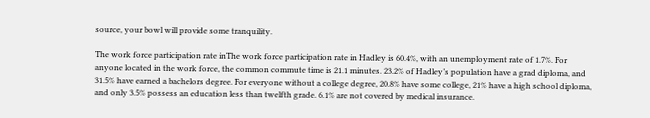source, your bowl will provide some tranquility.

The work force participation rate inThe work force participation rate in Hadley is 60.4%, with an unemployment rate of 1.7%. For anyone located in the work force, the common commute time is 21.1 minutes. 23.2% of Hadley’s population have a grad diploma, and 31.5% have earned a bachelors degree. For everyone without a college degree, 20.8% have some college, 21% have a high school diploma, and only 3.5% possess an education less than twelfth grade. 6.1% are not covered by medical insurance.